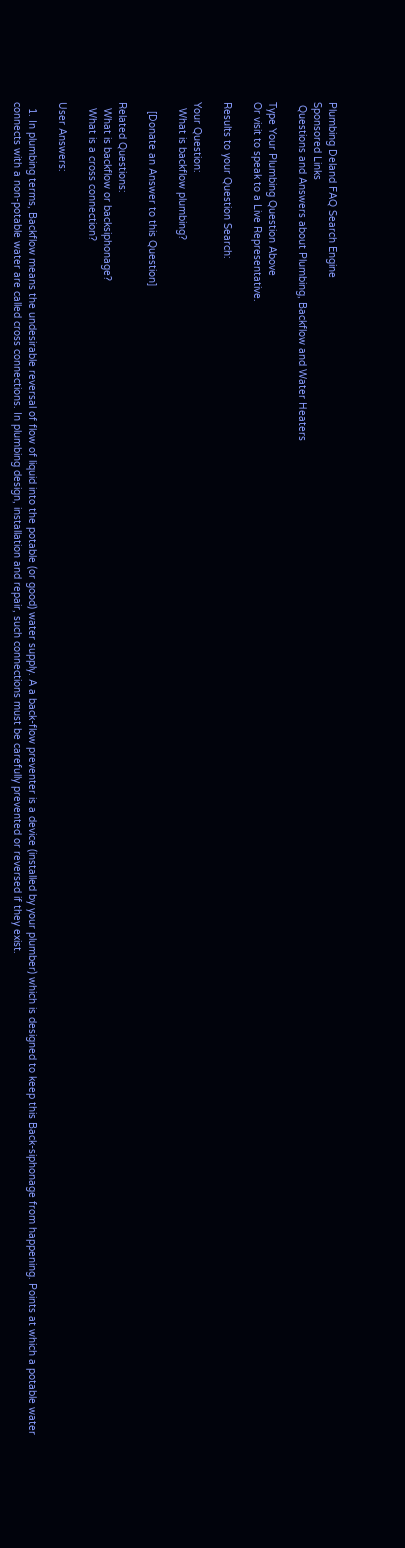Plumbing Deland FAQ Search Engine
Sponsored Links
 Questions and Answers about Plumbing, Backflow and Water Heaters

Type Your Plumbing Question Above
Or visit to speak to a Live Representative.

Results to your Question Search:

Your Question:
  What is backflow plumbing?

   [Donate an Answer to this Question]

Related Questions:
  What is backflow or backsiphonage?
  What is a cross connection?

User Answers:

  1. In plumbing terms, Backflow means the undesirable reversal of flow of liquid into the potable (or good) water supply. A a back-flow preventer is a device (installed by your plumber) which is designed to keep this Back-siphonage from happening. Points at which a potable water connects with a non-potable water are called cross connections. In plumbing design, installation and repair, such connections must be carefully prevented or reversed if they exist.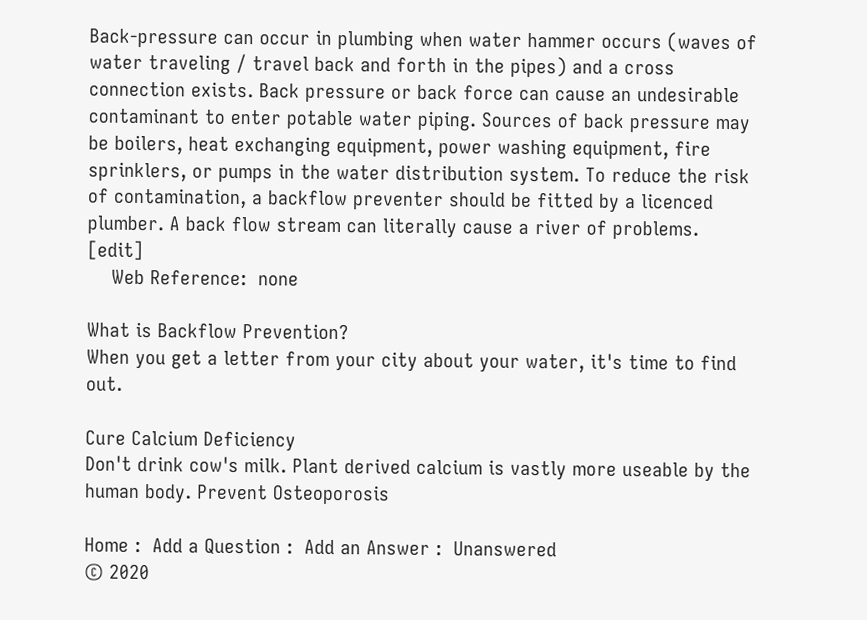Back-pressure can occur in plumbing when water hammer occurs (waves of water traveling / travel back and forth in the pipes) and a cross connection exists. Back pressure or back force can cause an undesirable contaminant to enter potable water piping. Sources of back pressure may be boilers, heat exchanging equipment, power washing equipment, fire sprinklers, or pumps in the water distribution system. To reduce the risk of contamination, a backflow preventer should be fitted by a licenced plumber. A back flow stream can literally cause a river of problems.   [edit]
    Web Reference:  none

What is Backflow Prevention?
When you get a letter from your city about your water, it's time to find out.

Cure Calcium Deficiency
Don't drink cow's milk. Plant derived calcium is vastly more useable by the human body. Prevent Osteoporosis

Home :  Add a Question :  Add an Answer :  Unanswered
© 2020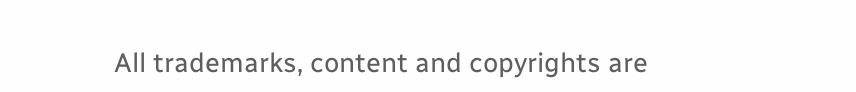All trademarks, content and copyrights are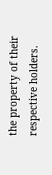the property of their respective holders.